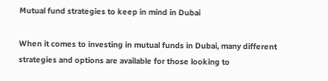Mutual fund strategies to keep in mind in Dubai

When it comes to investing in mutual funds in Dubai, many different strategies and options are available for those looking to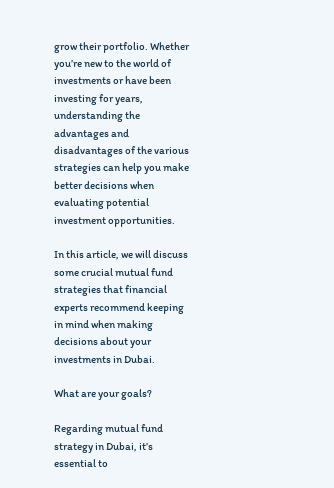grow their portfolio. Whether you’re new to the world of investments or have been investing for years, understanding the advantages and disadvantages of the various strategies can help you make better decisions when evaluating potential investment opportunities.

In this article, we will discuss some crucial mutual fund strategies that financial experts recommend keeping in mind when making decisions about your investments in Dubai.

What are your goals?

Regarding mutual fund strategy in Dubai, it’s essential to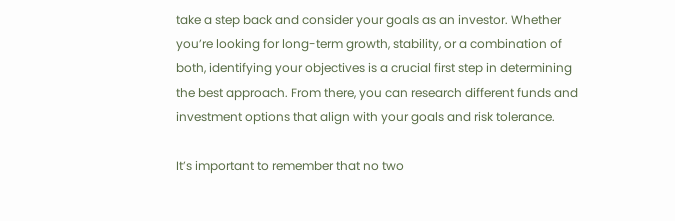take a step back and consider your goals as an investor. Whether you’re looking for long-term growth, stability, or a combination of both, identifying your objectives is a crucial first step in determining the best approach. From there, you can research different funds and investment options that align with your goals and risk tolerance.

It’s important to remember that no two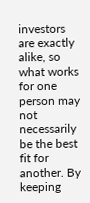investors are exactly alike, so what works for one person may not necessarily be the best fit for another. By keeping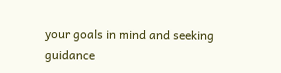your goals in mind and seeking guidance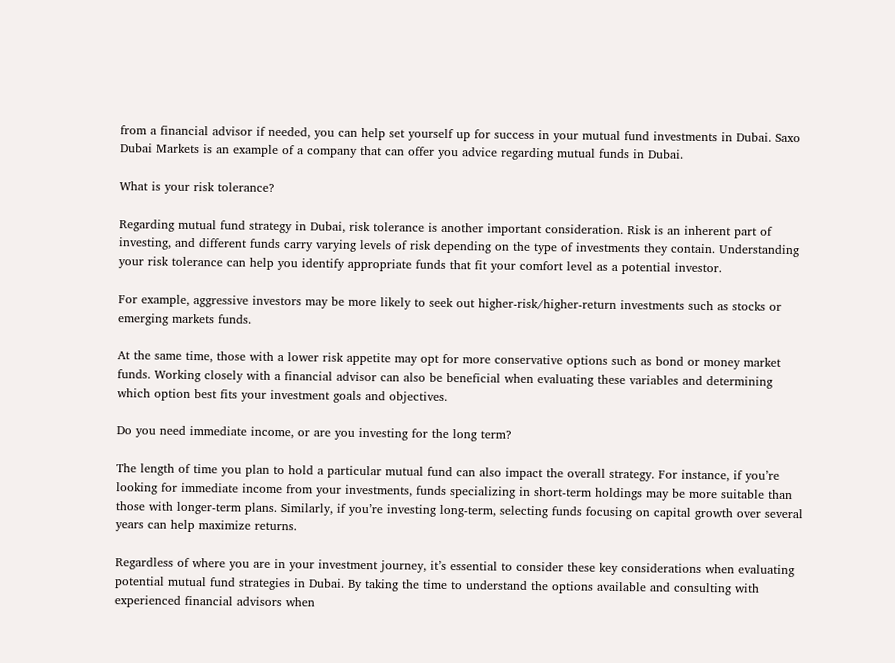from a financial advisor if needed, you can help set yourself up for success in your mutual fund investments in Dubai. Saxo Dubai Markets is an example of a company that can offer you advice regarding mutual funds in Dubai.

What is your risk tolerance?

Regarding mutual fund strategy in Dubai, risk tolerance is another important consideration. Risk is an inherent part of investing, and different funds carry varying levels of risk depending on the type of investments they contain. Understanding your risk tolerance can help you identify appropriate funds that fit your comfort level as a potential investor.

For example, aggressive investors may be more likely to seek out higher-risk/higher-return investments such as stocks or emerging markets funds.

At the same time, those with a lower risk appetite may opt for more conservative options such as bond or money market funds. Working closely with a financial advisor can also be beneficial when evaluating these variables and determining which option best fits your investment goals and objectives.

Do you need immediate income, or are you investing for the long term?

The length of time you plan to hold a particular mutual fund can also impact the overall strategy. For instance, if you’re looking for immediate income from your investments, funds specializing in short-term holdings may be more suitable than those with longer-term plans. Similarly, if you’re investing long-term, selecting funds focusing on capital growth over several years can help maximize returns.

Regardless of where you are in your investment journey, it’s essential to consider these key considerations when evaluating potential mutual fund strategies in Dubai. By taking the time to understand the options available and consulting with experienced financial advisors when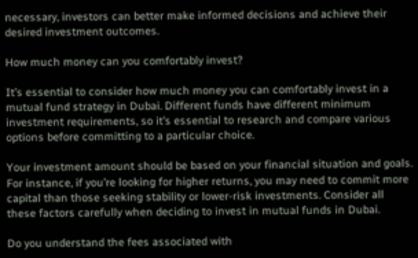necessary, investors can better make informed decisions and achieve their desired investment outcomes.

How much money can you comfortably invest?

It’s essential to consider how much money you can comfortably invest in a mutual fund strategy in Dubai. Different funds have different minimum investment requirements, so it’s essential to research and compare various options before committing to a particular choice.

Your investment amount should be based on your financial situation and goals. For instance, if you’re looking for higher returns, you may need to commit more capital than those seeking stability or lower-risk investments. Consider all these factors carefully when deciding to invest in mutual funds in Dubai.

Do you understand the fees associated with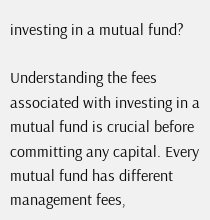investing in a mutual fund?

Understanding the fees associated with investing in a mutual fund is crucial before committing any capital. Every mutual fund has different management fees,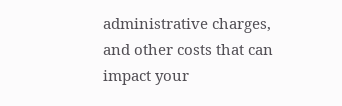administrative charges, and other costs that can impact your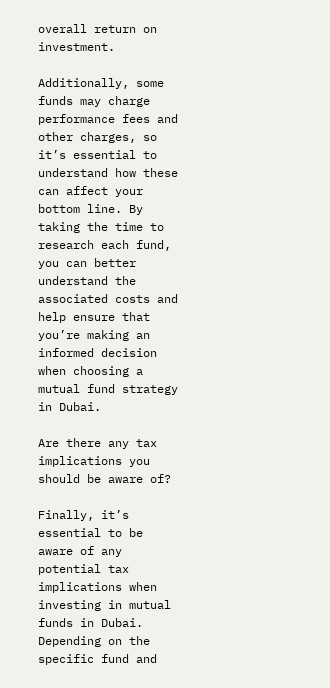overall return on investment.

Additionally, some funds may charge performance fees and other charges, so it’s essential to understand how these can affect your bottom line. By taking the time to research each fund, you can better understand the associated costs and help ensure that you’re making an informed decision when choosing a mutual fund strategy in Dubai.

Are there any tax implications you should be aware of?

Finally, it’s essential to be aware of any potential tax implications when investing in mutual funds in Dubai. Depending on the specific fund and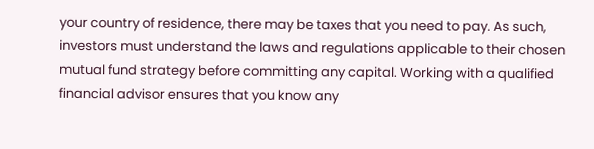your country of residence, there may be taxes that you need to pay. As such, investors must understand the laws and regulations applicable to their chosen mutual fund strategy before committing any capital. Working with a qualified financial advisor ensures that you know any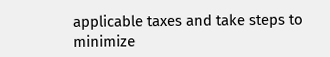applicable taxes and take steps to minimize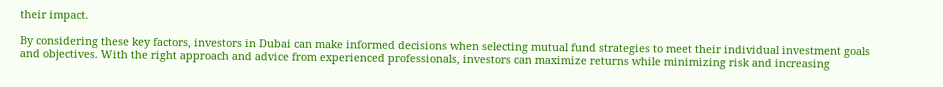their impact.

By considering these key factors, investors in Dubai can make informed decisions when selecting mutual fund strategies to meet their individual investment goals and objectives. With the right approach and advice from experienced professionals, investors can maximize returns while minimizing risk and increasing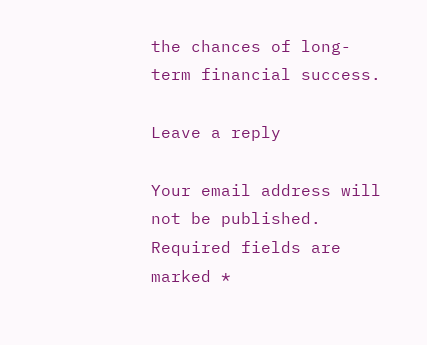the chances of long-term financial success.

Leave a reply

Your email address will not be published. Required fields are marked *